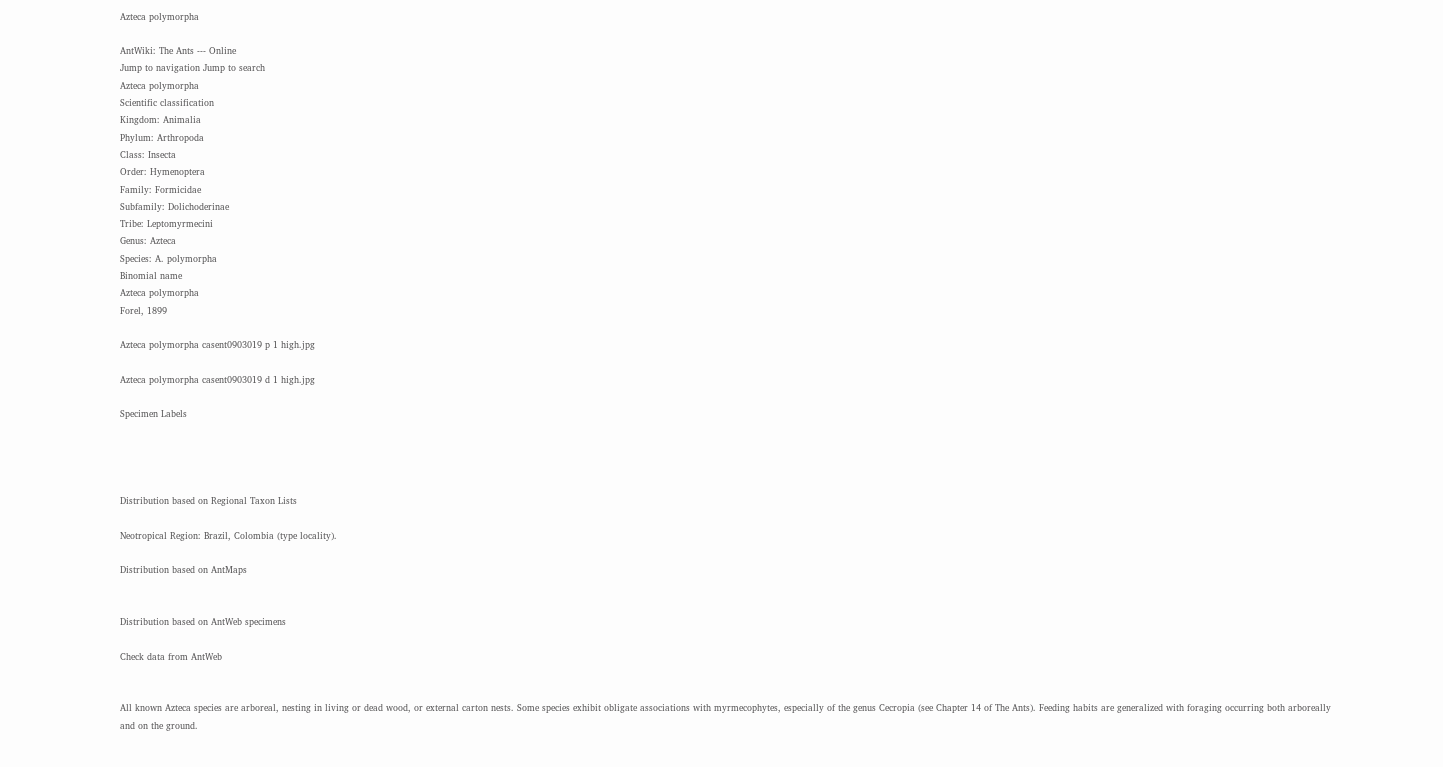Azteca polymorpha

AntWiki: The Ants --- Online
Jump to navigation Jump to search
Azteca polymorpha
Scientific classification
Kingdom: Animalia
Phylum: Arthropoda
Class: Insecta
Order: Hymenoptera
Family: Formicidae
Subfamily: Dolichoderinae
Tribe: Leptomyrmecini
Genus: Azteca
Species: A. polymorpha
Binomial name
Azteca polymorpha
Forel, 1899

Azteca polymorpha casent0903019 p 1 high.jpg

Azteca polymorpha casent0903019 d 1 high.jpg

Specimen Labels




Distribution based on Regional Taxon Lists

Neotropical Region: Brazil, Colombia (type locality).

Distribution based on AntMaps


Distribution based on AntWeb specimens

Check data from AntWeb


All known Azteca species are arboreal, nesting in living or dead wood, or external carton nests. Some species exhibit obligate associations with myrmecophytes, especially of the genus Cecropia (see Chapter 14 of The Ants). Feeding habits are generalized with foraging occurring both arboreally and on the ground.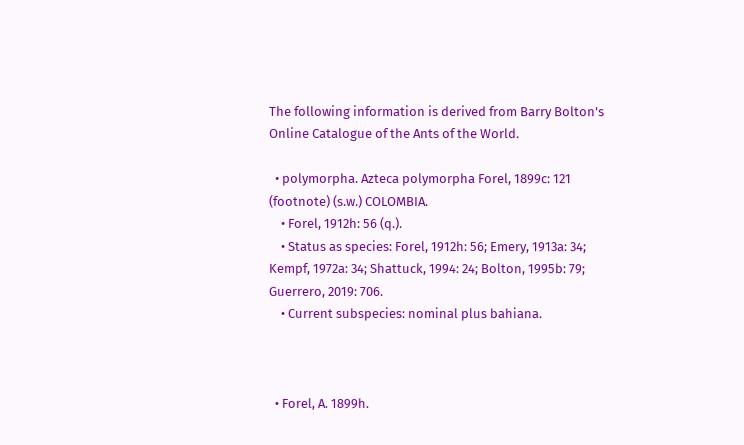The following information is derived from Barry Bolton's Online Catalogue of the Ants of the World.

  • polymorpha. Azteca polymorpha Forel, 1899c: 121 (footnote) (s.w.) COLOMBIA.
    • Forel, 1912h: 56 (q.).
    • Status as species: Forel, 1912h: 56; Emery, 1913a: 34; Kempf, 1972a: 34; Shattuck, 1994: 24; Bolton, 1995b: 79; Guerrero, 2019: 706.
    • Current subspecies: nominal plus bahiana.



  • Forel, A. 1899h.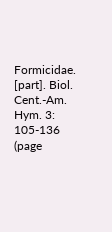Formicidae. [part]. Biol. Cent.-Am. Hym. 3: 105-136 (page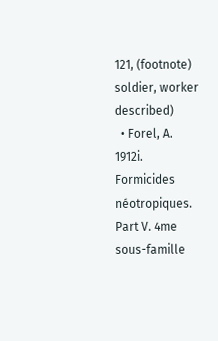121, (footnote) soldier, worker described)
  • Forel, A. 1912i. Formicides néotropiques. Part V. 4me sous-famille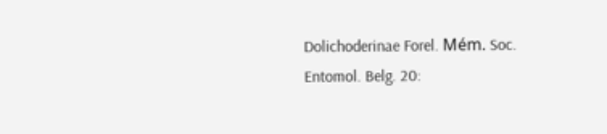Dolichoderinae Forel. Mém. Soc. Entomol. Belg. 20: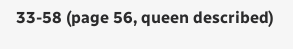33-58 (page 56, queen described)